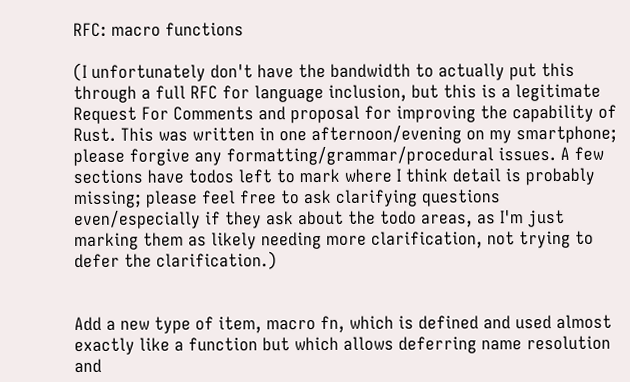RFC: macro functions

(I unfortunately don't have the bandwidth to actually put this through a full RFC for language inclusion, but this is a legitimate Request For Comments and proposal for improving the capability of Rust. This was written in one afternoon/evening on my smartphone; please forgive any formatting/grammar/procedural issues. A few sections have todos left to mark where I think detail is probably missing; please feel free to ask clarifying questions even/especially if they ask about the todo areas, as I'm just marking them as likely needing more clarification, not trying to defer the clarification.)


Add a new type of item, macro fn, which is defined and used almost exactly like a function but which allows deferring name resolution and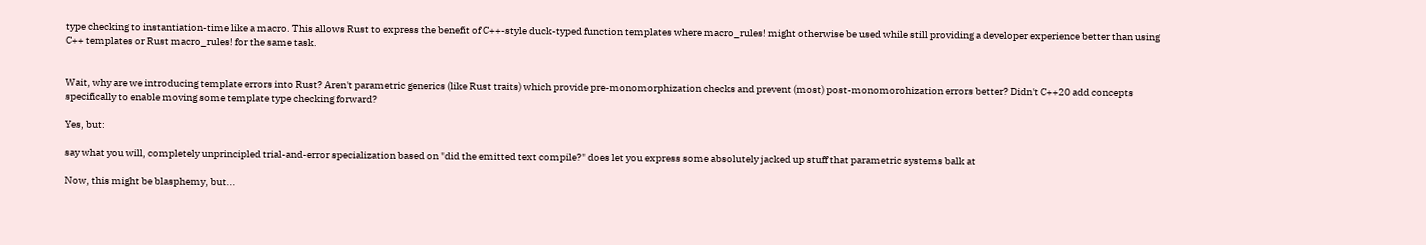type checking to instantiation-time like a macro. This allows Rust to express the benefit of C++-style duck-typed function templates where macro_rules! might otherwise be used while still providing a developer experience better than using C++ templates or Rust macro_rules! for the same task.


Wait, why are we introducing template errors into Rust? Aren't parametric generics (like Rust traits) which provide pre-monomorphization checks and prevent (most) post-monomorohization errors better? Didn't C++20 add concepts specifically to enable moving some template type checking forward?

Yes, but:

say what you will, completely unprincipled trial-and-error specialization based on "did the emitted text compile?" does let you express some absolutely jacked up stuff that parametric systems balk at

Now, this might be blasphemy, but...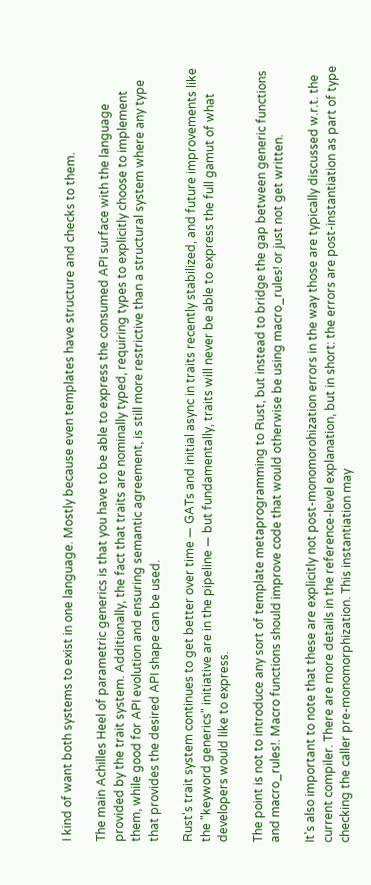I kind of want both systems to exist in one language. Mostly because even templates have structure and checks to them.

The main Achilles Heel of parametric generics is that you have to be able to express the consumed API surface with the language provided by the trait system. Additionally, the fact that traits are nominally typed, requiring types to explicitly choose to implement them, while good for API evolution and ensuring semantic agreement, is still more restrictive than a structural system where any type that provides the desired API shape can be used.

Rust's trait system continues to get better over time — GATs and initial async in traits recently stabilized, and future improvements like the "keyword generics" initiative are in the pipeline — but fundamentally, traits will never be able to express the full gamut of what developers would like to express.

The point is not to introduce any sort of template metaprogramming to Rust, but instead to bridge the gap between generic functions and macro_rules!. Macro functions should improve code that would otherwise be using macro_rules! or just not get written.

It's also important to note that these are explicitly not post-monomorohization errors in the way those are typically discussed w.r.t. the current compiler. There are more details in the reference-level explanation, but in short: the errors are post-instantiation as part of type checking the caller pre-monomorphization. This instantiation may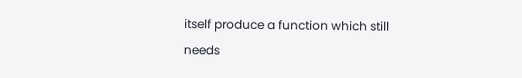itself produce a function which still needs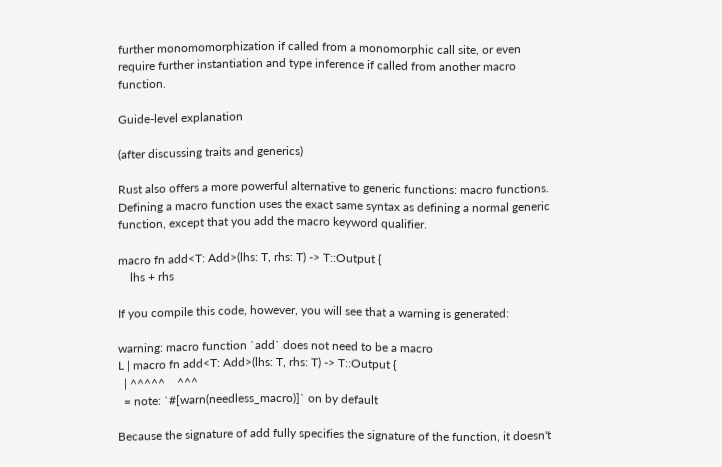further monomomorphization if called from a monomorphic call site, or even require further instantiation and type inference if called from another macro function.

Guide-level explanation

(after discussing traits and generics)

Rust also offers a more powerful alternative to generic functions: macro functions. Defining a macro function uses the exact same syntax as defining a normal generic function, except that you add the macro keyword qualifier.

macro fn add<T: Add>(lhs: T, rhs: T) -> T::Output {
    lhs + rhs

If you compile this code, however, you will see that a warning is generated:

warning: macro function `add` does not need to be a macro
L | macro fn add<T: Add>(lhs: T, rhs: T) -> T::Output {
  | ^^^^^    ^^^
  = note: `#[warn(needless_macro)]` on by default

Because the signature of add fully specifies the signature of the function, it doesn't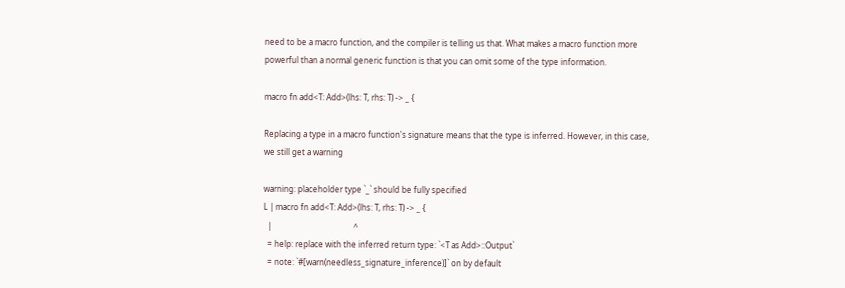need to be a macro function, and the compiler is telling us that. What makes a macro function more powerful than a normal generic function is that you can omit some of the type information.

macro fn add<T: Add>(lhs: T, rhs: T) -> _ {

Replacing a type in a macro function's signature means that the type is inferred. However, in this case, we still get a warning

warning: placeholder type `_` should be fully specified
L | macro fn add<T: Add>(lhs: T, rhs: T) -> _ {
  |                                         ^
  = help: replace with the inferred return type: `<T as Add>::Output`
  = note: `#[warn(needless_signature_inference)]` on by default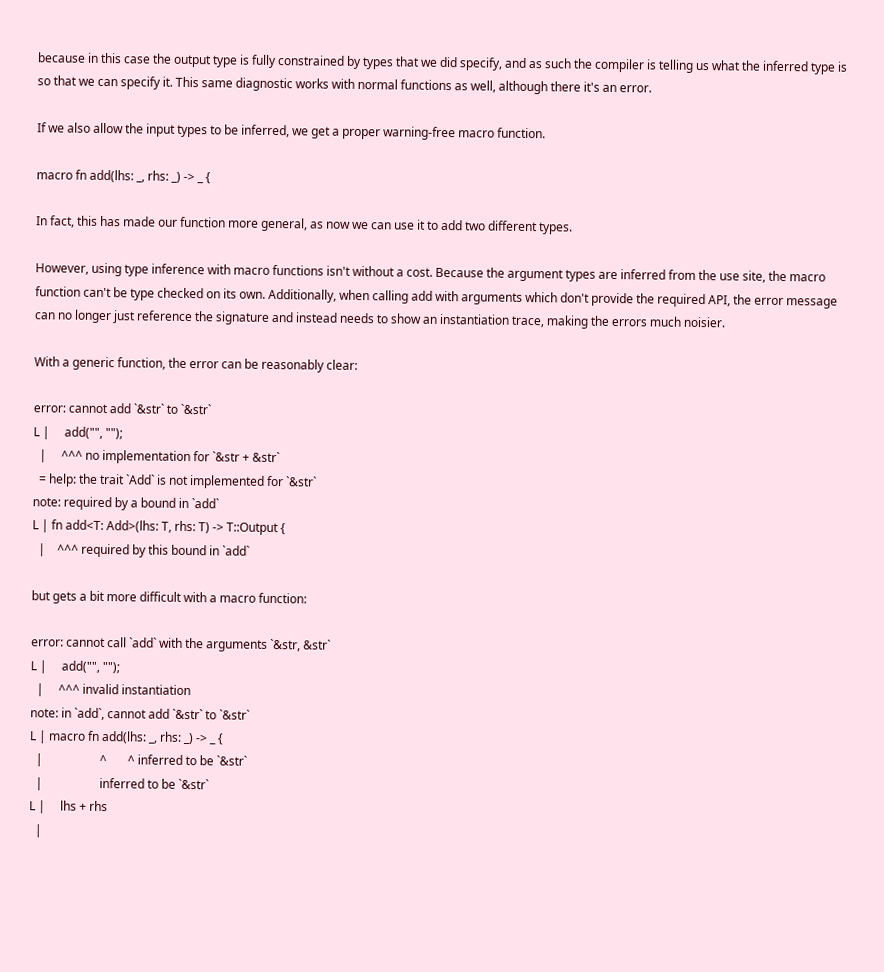because in this case the output type is fully constrained by types that we did specify, and as such the compiler is telling us what the inferred type is so that we can specify it. This same diagnostic works with normal functions as well, although there it's an error.

If we also allow the input types to be inferred, we get a proper warning-free macro function.

macro fn add(lhs: _, rhs: _) -> _ {

In fact, this has made our function more general, as now we can use it to add two different types.

However, using type inference with macro functions isn't without a cost. Because the argument types are inferred from the use site, the macro function can't be type checked on its own. Additionally, when calling add with arguments which don't provide the required API, the error message can no longer just reference the signature and instead needs to show an instantiation trace, making the errors much noisier.

With a generic function, the error can be reasonably clear:

error: cannot add `&str` to `&str`
L |     add("", "");
  |     ^^^ no implementation for `&str + &str`
  = help: the trait `Add` is not implemented for `&str`
note: required by a bound in `add`
L | fn add<T: Add>(lhs: T, rhs: T) -> T::Output {
  |    ^^^ required by this bound in `add`

but gets a bit more difficult with a macro function:

error: cannot call `add` with the arguments `&str, &str`
L |     add("", "");
  |     ^^^ invalid instantiation
note: in `add`, cannot add `&str` to `&str`
L | macro fn add(lhs: _, rhs: _) -> _ {
  |                   ^       ^ inferred to be `&str`
  |                   inferred to be `&str`
L |     lhs + rhs
  |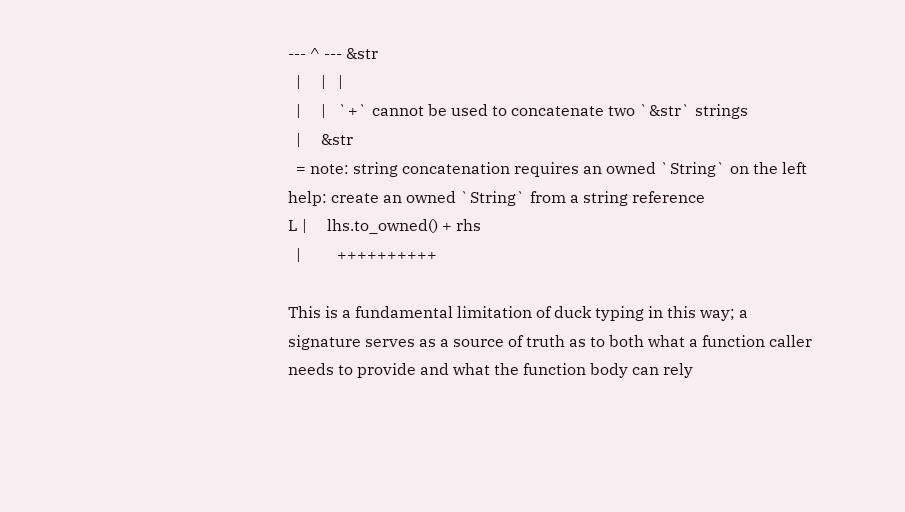--- ^ --- &str
  |     |   |
  |     |   `+` cannot be used to concatenate two `&str` strings
  |     &str
  = note: string concatenation requires an owned `String` on the left
help: create an owned `String` from a string reference
L |     lhs.to_owned() + rhs
  |         ++++++++++

This is a fundamental limitation of duck typing in this way; a signature serves as a source of truth as to both what a function caller needs to provide and what the function body can rely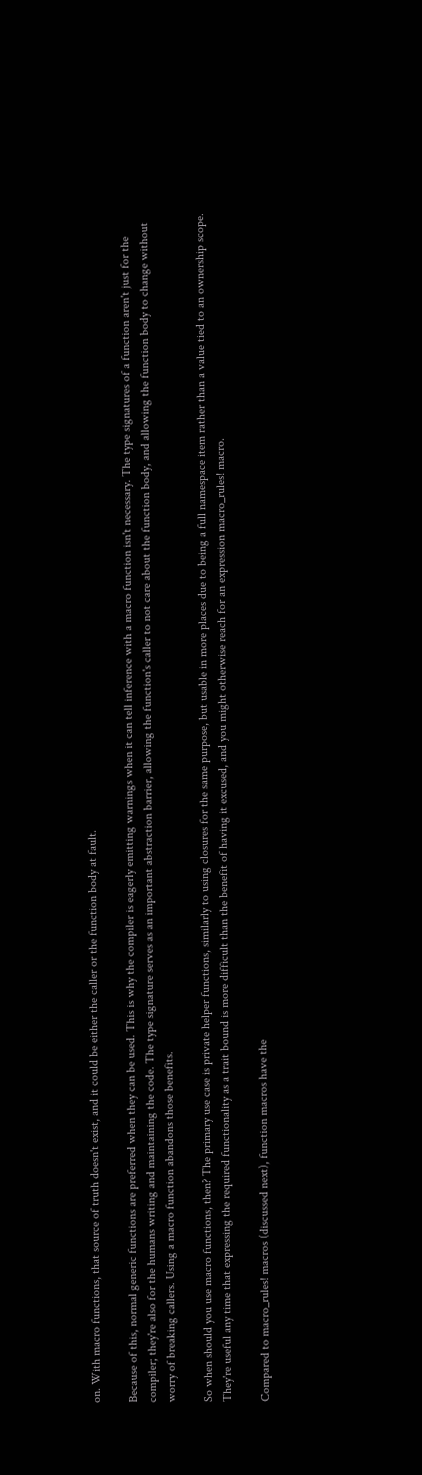on. With macro functions, that source of truth doesn't exist, and it could be either the caller or the function body at fault.

Because of this, normal generic functions are preferred when they can be used. This is why the compiler is eagerly emitting warnings when it can tell inference with a macro function isn't necessary. The type signatures of a function aren't just for the compiler; they're also for the humans writing and maintaining the code. The type signature serves as an important abstraction barrier, allowing the function's caller to not care about the function body, and allowing the function body to change without worry of breaking callers. Using a macro function abandons those benefits.

So when should you use macro functions, then? The primary use case is private helper functions, similarly to using closures for the same purpose, but usable in more places due to being a full namespace item rather than a value tied to an ownership scope. They're useful any time that expressing the required functionality as a trait bound is more difficult than the benefit of having it excused, and you might otherwise reach for an expression macro_rules! macro.

Compared to macro_rules! macros (discussed next), function macros have the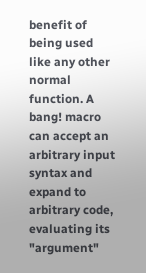benefit of being used like any other normal function. A bang! macro can accept an arbitrary input syntax and expand to arbitrary code, evaluating its "argument"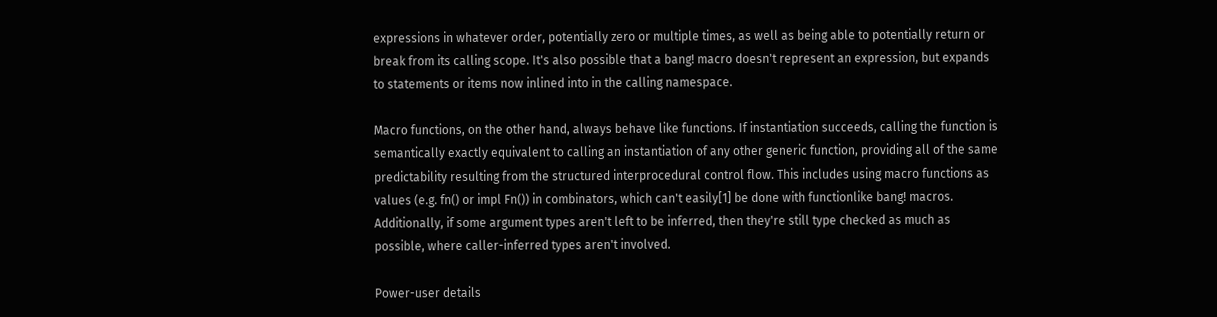expressions in whatever order, potentially zero or multiple times, as well as being able to potentially return or break from its calling scope. It's also possible that a bang! macro doesn't represent an expression, but expands to statements or items now inlined into in the calling namespace.

Macro functions, on the other hand, always behave like functions. If instantiation succeeds, calling the function is semantically exactly equivalent to calling an instantiation of any other generic function, providing all of the same predictability resulting from the structured interprocedural control flow. This includes using macro functions as values (e.g. fn() or impl Fn()) in combinators, which can't easily[1] be done with functionlike bang! macros. Additionally, if some argument types aren't left to be inferred, then they're still type checked as much as possible, where caller-inferred types aren't involved.

Power-user details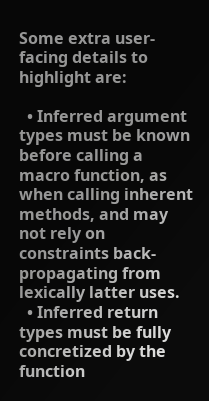Some extra user-facing details to highlight are:

  • Inferred argument types must be known before calling a macro function, as when calling inherent methods, and may not rely on constraints back-propagating from lexically latter uses.
  • Inferred return types must be fully concretized by the function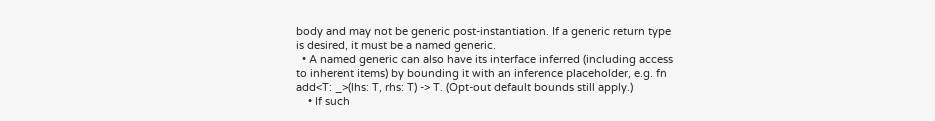body and may not be generic post-instantiation. If a generic return type is desired, it must be a named generic.
  • A named generic can also have its interface inferred (including access to inherent items) by bounding it with an inference placeholder, e.g. fn add<T: _>(lhs: T, rhs: T) -> T. (Opt-out default bounds still apply.)
    • If such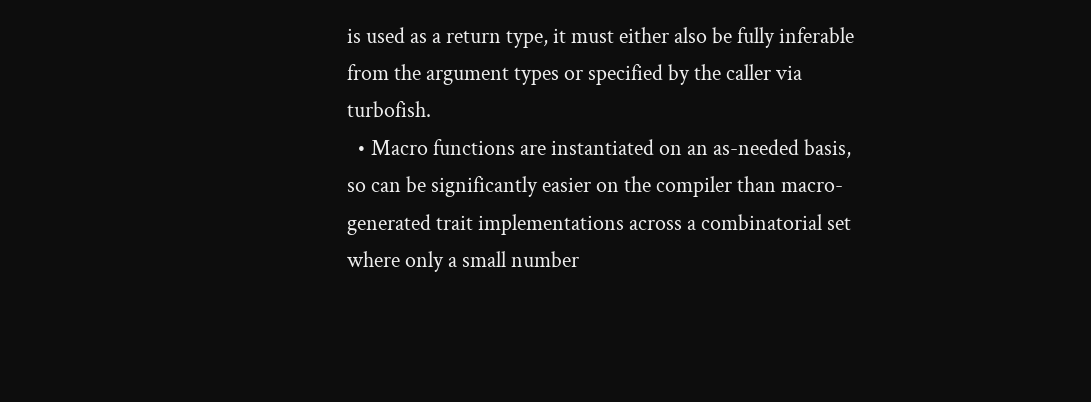is used as a return type, it must either also be fully inferable from the argument types or specified by the caller via turbofish.
  • Macro functions are instantiated on an as-needed basis, so can be significantly easier on the compiler than macro-generated trait implementations across a combinatorial set where only a small number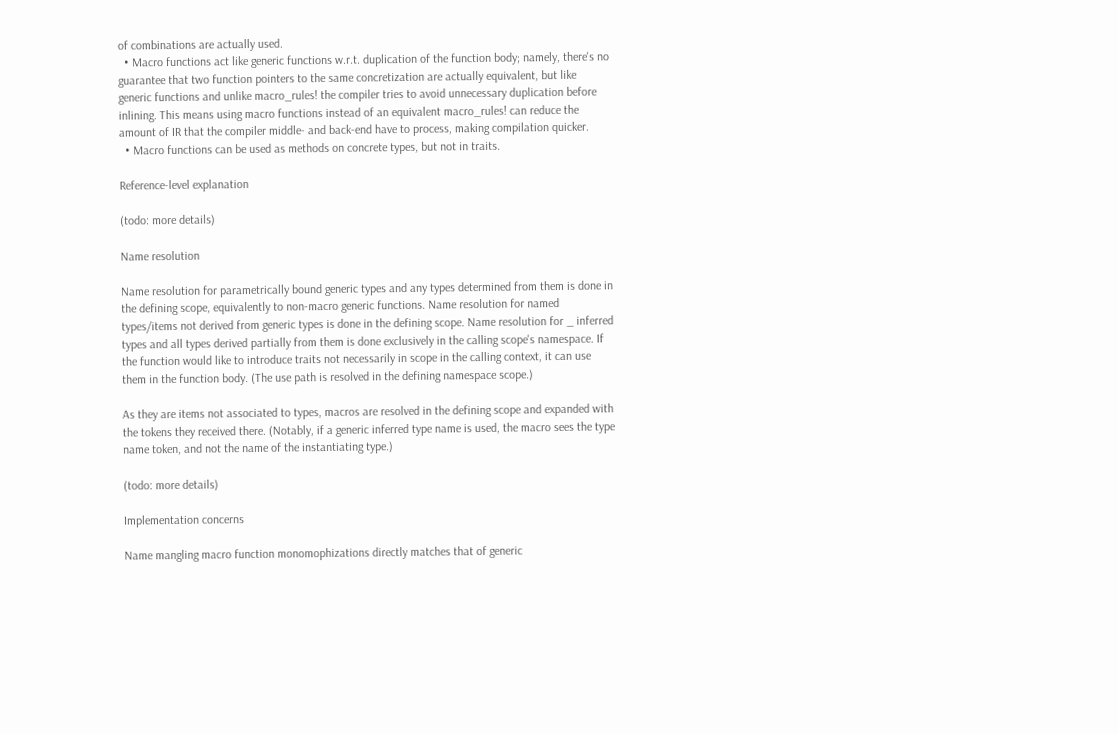of combinations are actually used.
  • Macro functions act like generic functions w.r.t. duplication of the function body; namely, there's no guarantee that two function pointers to the same concretization are actually equivalent, but like generic functions and unlike macro_rules! the compiler tries to avoid unnecessary duplication before inlining. This means using macro functions instead of an equivalent macro_rules! can reduce the amount of IR that the compiler middle- and back-end have to process, making compilation quicker.
  • Macro functions can be used as methods on concrete types, but not in traits.

Reference-level explanation

(todo: more details)

Name resolution

Name resolution for parametrically bound generic types and any types determined from them is done in the defining scope, equivalently to non-macro generic functions. Name resolution for named types/items not derived from generic types is done in the defining scope. Name resolution for _ inferred types and all types derived partially from them is done exclusively in the calling scope's namespace. If the function would like to introduce traits not necessarily in scope in the calling context, it can use them in the function body. (The use path is resolved in the defining namespace scope.)

As they are items not associated to types, macros are resolved in the defining scope and expanded with the tokens they received there. (Notably, if a generic inferred type name is used, the macro sees the type name token, and not the name of the instantiating type.)

(todo: more details)

Implementation concerns

Name mangling macro function monomophizations directly matches that of generic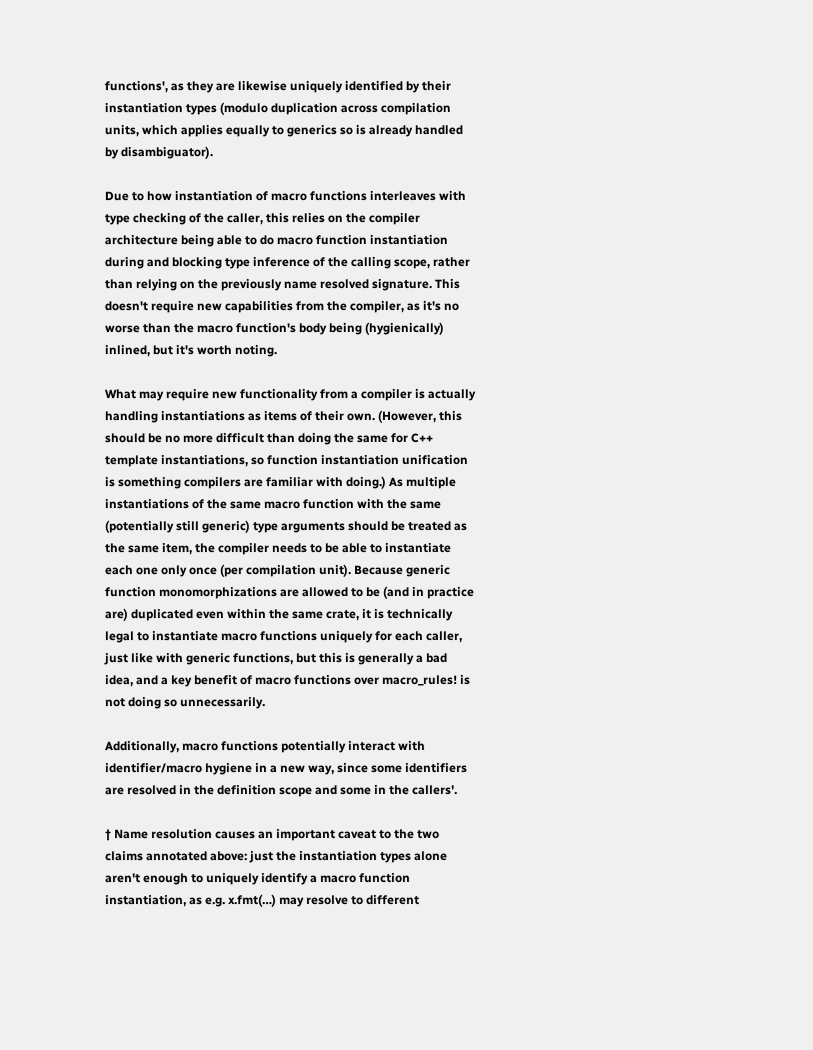functions', as they are likewise uniquely identified by their instantiation types (modulo duplication across compilation units, which applies equally to generics so is already handled by disambiguator).

Due to how instantiation of macro functions interleaves with type checking of the caller, this relies on the compiler architecture being able to do macro function instantiation during and blocking type inference of the calling scope, rather than relying on the previously name resolved signature. This doesn't require new capabilities from the compiler, as it's no worse than the macro function's body being (hygienically) inlined, but it's worth noting.

What may require new functionality from a compiler is actually handling instantiations as items of their own. (However, this should be no more difficult than doing the same for C++ template instantiations, so function instantiation unification is something compilers are familiar with doing.) As multiple instantiations of the same macro function with the same (potentially still generic) type arguments should be treated as the same item, the compiler needs to be able to instantiate each one only once (per compilation unit). Because generic function monomorphizations are allowed to be (and in practice are) duplicated even within the same crate, it is technically legal to instantiate macro functions uniquely for each caller, just like with generic functions, but this is generally a bad idea, and a key benefit of macro functions over macro_rules! is not doing so unnecessarily.

Additionally, macro functions potentially interact with identifier/macro hygiene in a new way, since some identifiers are resolved in the definition scope and some in the callers'.

† Name resolution causes an important caveat to the two claims annotated above: just the instantiation types alone aren't enough to uniquely identify a macro function instantiation, as e.g. x.fmt(…) may resolve to different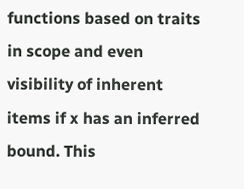functions based on traits in scope and even visibility of inherent items if x has an inferred bound. This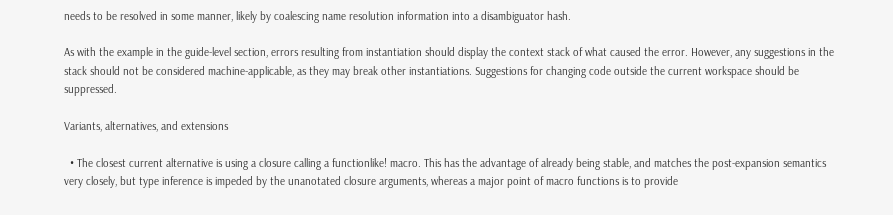needs to be resolved in some manner, likely by coalescing name resolution information into a disambiguator hash.

As with the example in the guide-level section, errors resulting from instantiation should display the context stack of what caused the error. However, any suggestions in the stack should not be considered machine-applicable, as they may break other instantiations. Suggestions for changing code outside the current workspace should be suppressed.

Variants, alternatives, and extensions

  • The closest current alternative is using a closure calling a functionlike! macro. This has the advantage of already being stable, and matches the post-expansion semantics very closely, but type inference is impeded by the unanotated closure arguments, whereas a major point of macro functions is to provide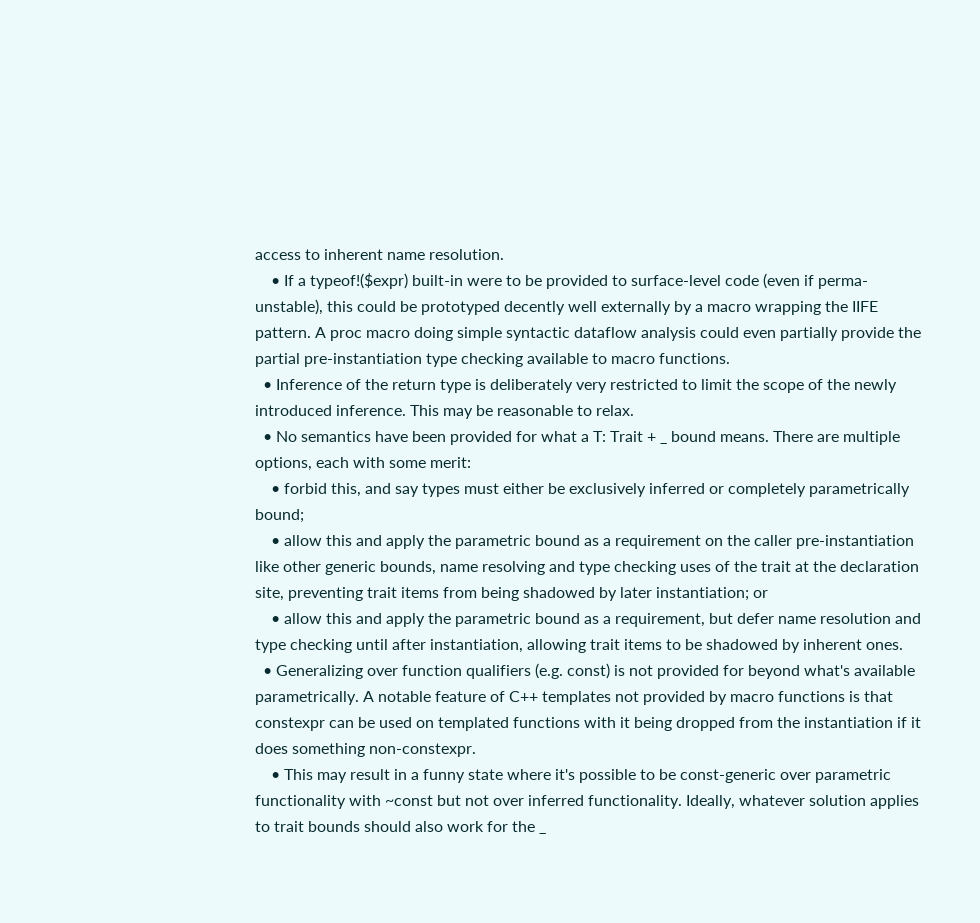access to inherent name resolution.
    • If a typeof!($expr) built-in were to be provided to surface-level code (even if perma-unstable), this could be prototyped decently well externally by a macro wrapping the IIFE pattern. A proc macro doing simple syntactic dataflow analysis could even partially provide the partial pre-instantiation type checking available to macro functions.
  • Inference of the return type is deliberately very restricted to limit the scope of the newly introduced inference. This may be reasonable to relax.
  • No semantics have been provided for what a T: Trait + _ bound means. There are multiple options, each with some merit:
    • forbid this, and say types must either be exclusively inferred or completely parametrically bound;
    • allow this and apply the parametric bound as a requirement on the caller pre-instantiation like other generic bounds, name resolving and type checking uses of the trait at the declaration site, preventing trait items from being shadowed by later instantiation; or
    • allow this and apply the parametric bound as a requirement, but defer name resolution and type checking until after instantiation, allowing trait items to be shadowed by inherent ones.
  • Generalizing over function qualifiers (e.g. const) is not provided for beyond what's available parametrically. A notable feature of C++ templates not provided by macro functions is that constexpr can be used on templated functions with it being dropped from the instantiation if it does something non-constexpr.
    • This may result in a funny state where it's possible to be const-generic over parametric functionality with ~const but not over inferred functionality. Ideally, whatever solution applies to trait bounds should also work for the _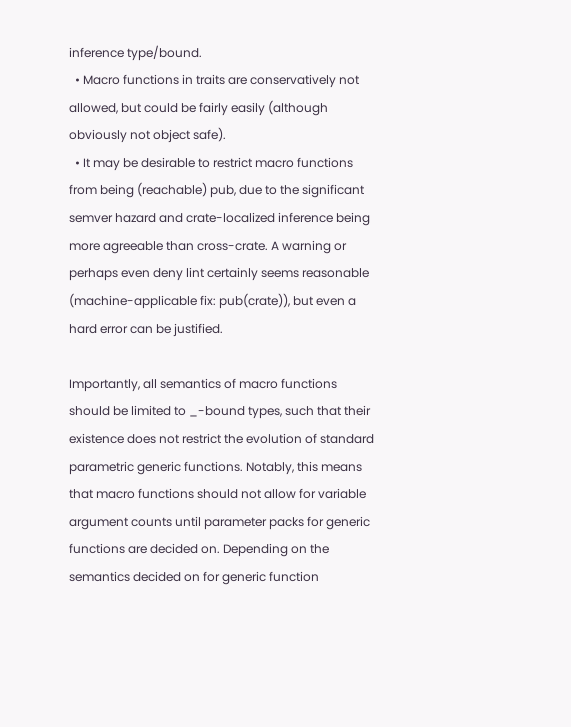inference type/bound.
  • Macro functions in traits are conservatively not allowed, but could be fairly easily (although obviously not object safe).
  • It may be desirable to restrict macro functions from being (reachable) pub, due to the significant semver hazard and crate-localized inference being more agreeable than cross-crate. A warning or perhaps even deny lint certainly seems reasonable (machine-applicable fix: pub(crate)), but even a hard error can be justified.

Importantly, all semantics of macro functions should be limited to _-bound types, such that their existence does not restrict the evolution of standard parametric generic functions. Notably, this means that macro functions should not allow for variable argument counts until parameter packs for generic functions are decided on. Depending on the semantics decided on for generic function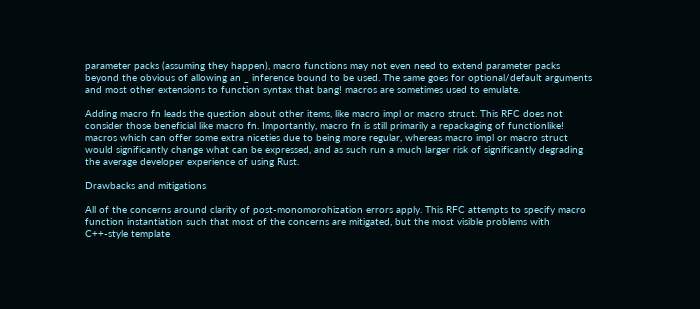parameter packs (assuming they happen), macro functions may not even need to extend parameter packs beyond the obvious of allowing an _ inference bound to be used. The same goes for optional/default arguments and most other extensions to function syntax that bang! macros are sometimes used to emulate.

Adding macro fn leads the question about other items, like macro impl or macro struct. This RFC does not consider those beneficial like macro fn. Importantly, macro fn is still primarily a repackaging of functionlike! macros which can offer some extra niceties due to being more regular, whereas macro impl or macro struct would significantly change what can be expressed, and as such run a much larger risk of significantly degrading the average developer experience of using Rust.

Drawbacks and mitigations

All of the concerns around clarity of post-monomorohization errors apply. This RFC attempts to specify macro function instantiation such that most of the concerns are mitigated, but the most visible problems with C++-style template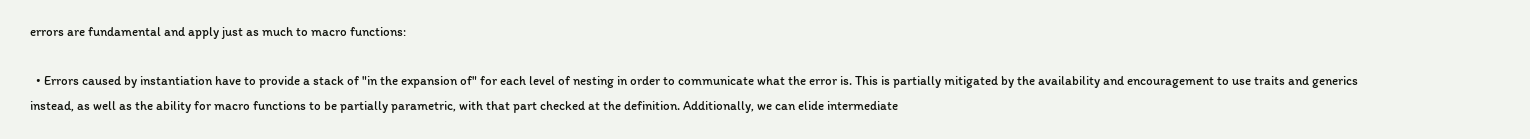errors are fundamental and apply just as much to macro functions:

  • Errors caused by instantiation have to provide a stack of "in the expansion of" for each level of nesting in order to communicate what the error is. This is partially mitigated by the availability and encouragement to use traits and generics instead, as well as the ability for macro functions to be partially parametric, with that part checked at the definition. Additionally, we can elide intermediate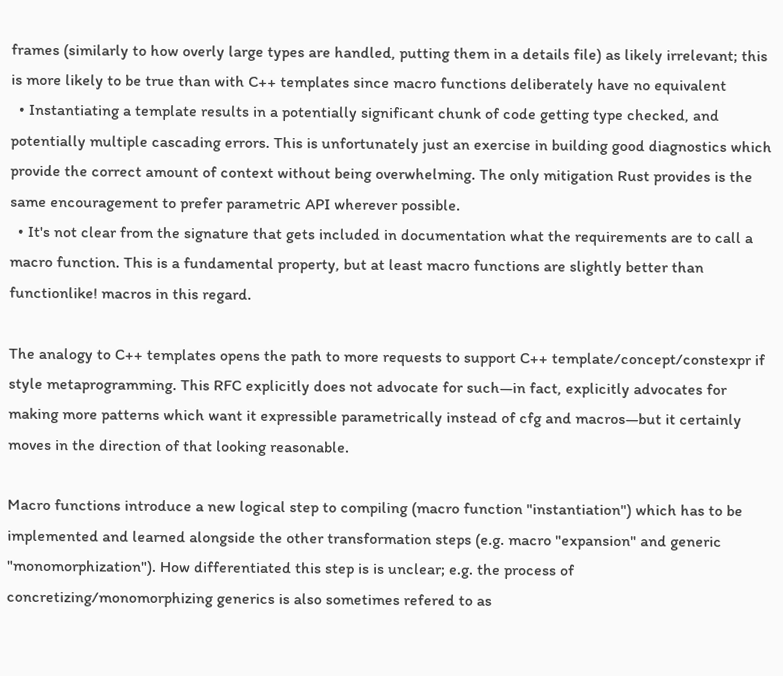frames (similarly to how overly large types are handled, putting them in a details file) as likely irrelevant; this is more likely to be true than with C++ templates since macro functions deliberately have no equivalent
  • Instantiating a template results in a potentially significant chunk of code getting type checked, and potentially multiple cascading errors. This is unfortunately just an exercise in building good diagnostics which provide the correct amount of context without being overwhelming. The only mitigation Rust provides is the same encouragement to prefer parametric API wherever possible.
  • It's not clear from the signature that gets included in documentation what the requirements are to call a macro function. This is a fundamental property, but at least macro functions are slightly better than functionlike! macros in this regard.

The analogy to C++ templates opens the path to more requests to support C++ template/concept/constexpr if style metaprogramming. This RFC explicitly does not advocate for such—in fact, explicitly advocates for making more patterns which want it expressible parametrically instead of cfg and macros—but it certainly moves in the direction of that looking reasonable.

Macro functions introduce a new logical step to compiling (macro function "instantiation") which has to be implemented and learned alongside the other transformation steps (e.g. macro "expansion" and generic "monomorphization"). How differentiated this step is is unclear; e.g. the process of concretizing/monomorphizing generics is also sometimes refered to as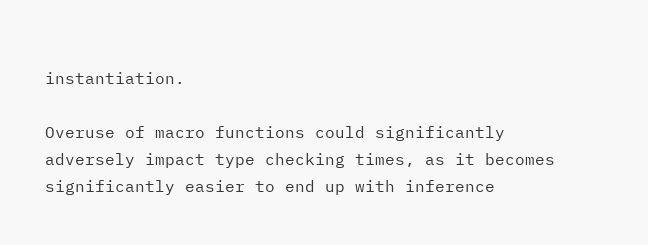instantiation.

Overuse of macro functions could significantly adversely impact type checking times, as it becomes significantly easier to end up with inference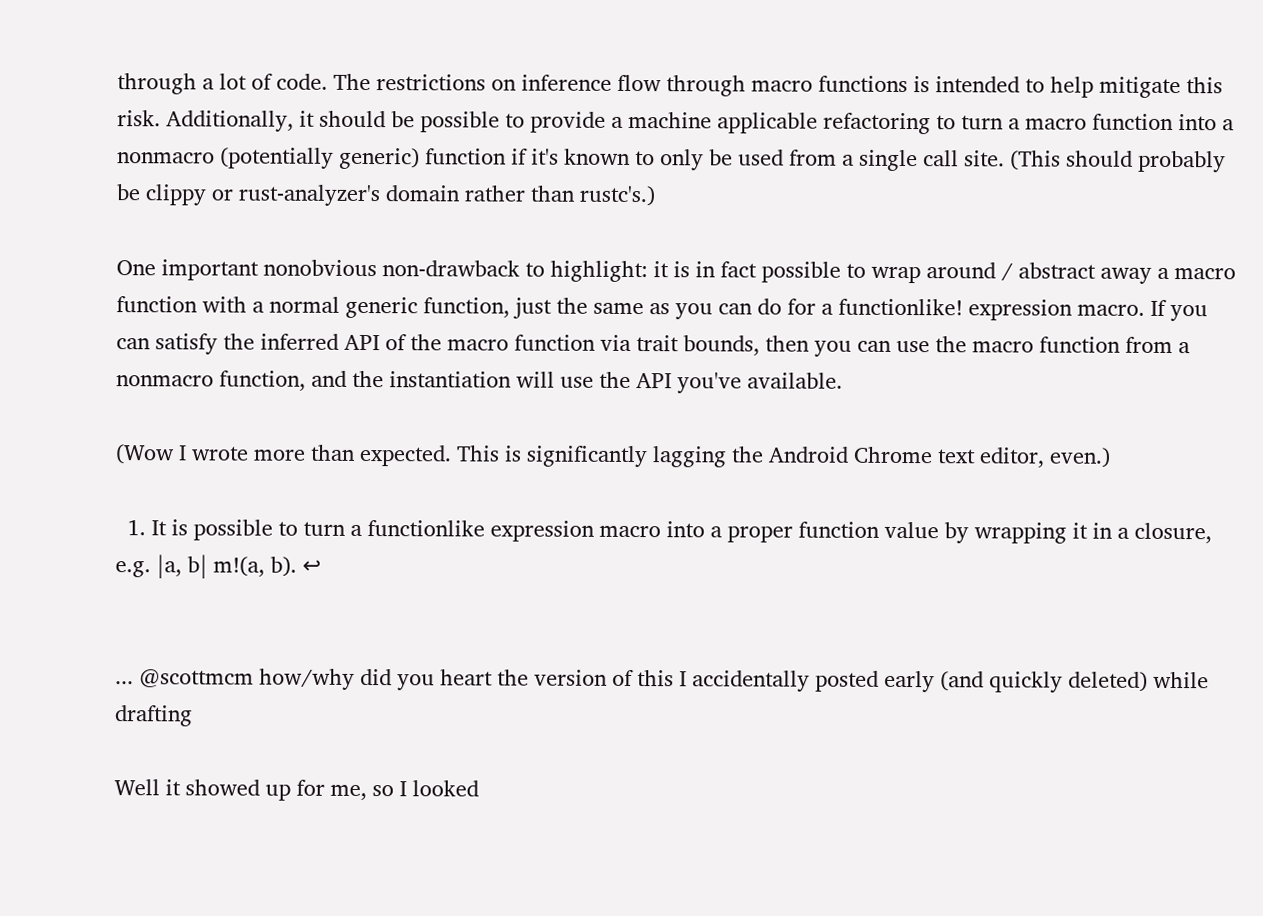through a lot of code. The restrictions on inference flow through macro functions is intended to help mitigate this risk. Additionally, it should be possible to provide a machine applicable refactoring to turn a macro function into a nonmacro (potentially generic) function if it's known to only be used from a single call site. (This should probably be clippy or rust-analyzer's domain rather than rustc's.)

One important nonobvious non-drawback to highlight: it is in fact possible to wrap around / abstract away a macro function with a normal generic function, just the same as you can do for a functionlike! expression macro. If you can satisfy the inferred API of the macro function via trait bounds, then you can use the macro function from a nonmacro function, and the instantiation will use the API you've available.

(Wow I wrote more than expected. This is significantly lagging the Android Chrome text editor, even.)

  1. It is possible to turn a functionlike expression macro into a proper function value by wrapping it in a closure, e.g. |a, b| m!(a, b). ↩


... @scottmcm how/why did you heart the version of this I accidentally posted early (and quickly deleted) while drafting

Well it showed up for me, so I looked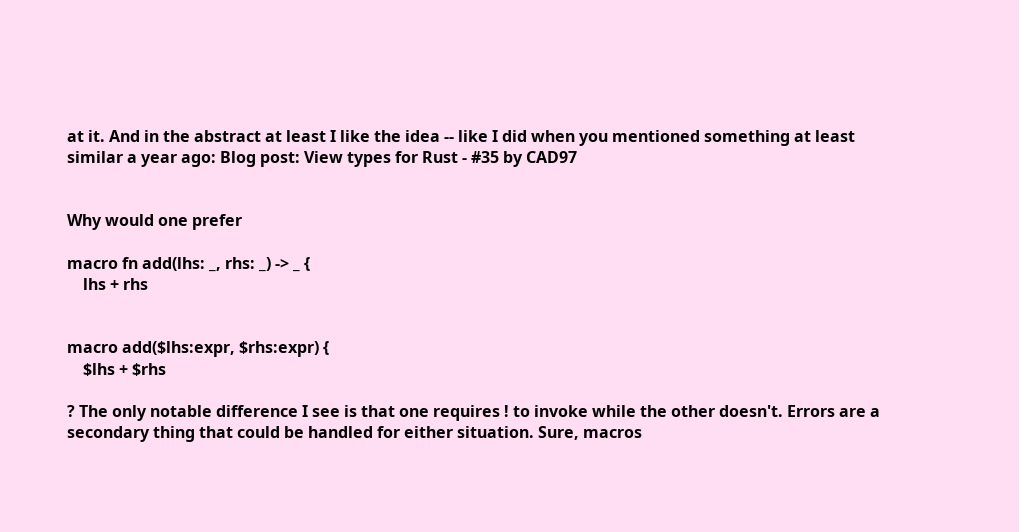at it. And in the abstract at least I like the idea -- like I did when you mentioned something at least similar a year ago: Blog post: View types for Rust - #35 by CAD97


Why would one prefer

macro fn add(lhs: _, rhs: _) -> _ {
    lhs + rhs


macro add($lhs:expr, $rhs:expr) {
    $lhs + $rhs

? The only notable difference I see is that one requires ! to invoke while the other doesn't. Errors are a secondary thing that could be handled for either situation. Sure, macros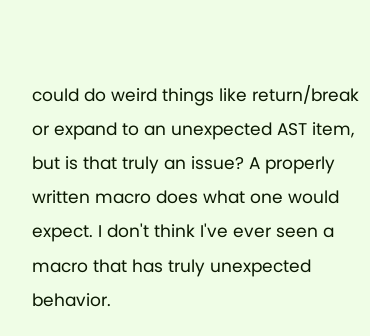could do weird things like return/break or expand to an unexpected AST item, but is that truly an issue? A properly written macro does what one would expect. I don't think I've ever seen a macro that has truly unexpected behavior.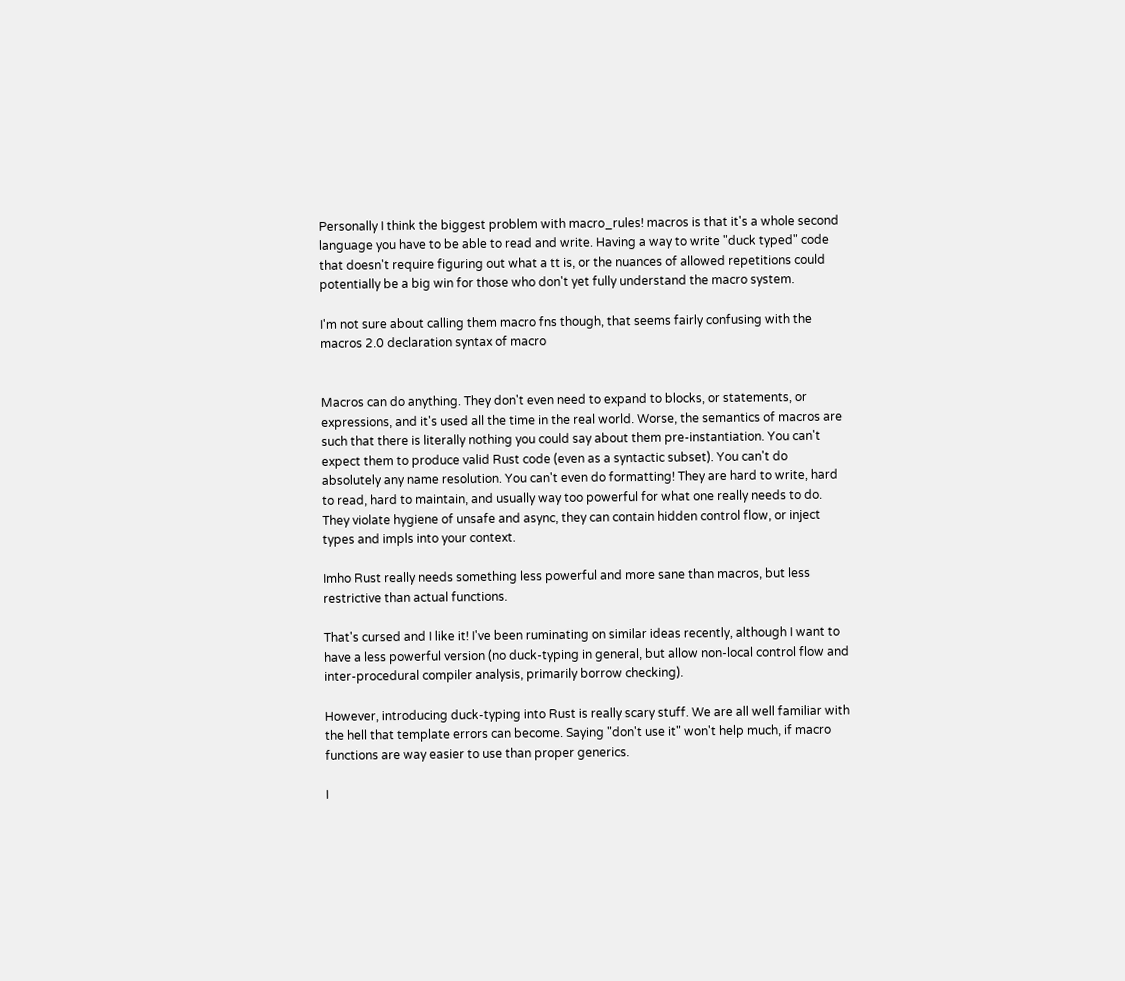Personally I think the biggest problem with macro_rules! macros is that it's a whole second language you have to be able to read and write. Having a way to write "duck typed" code that doesn't require figuring out what a tt is, or the nuances of allowed repetitions could potentially be a big win for those who don't yet fully understand the macro system.

I'm not sure about calling them macro fns though, that seems fairly confusing with the macros 2.0 declaration syntax of macro


Macros can do anything. They don't even need to expand to blocks, or statements, or expressions, and it's used all the time in the real world. Worse, the semantics of macros are such that there is literally nothing you could say about them pre-instantiation. You can't expect them to produce valid Rust code (even as a syntactic subset). You can't do absolutely any name resolution. You can't even do formatting! They are hard to write, hard to read, hard to maintain, and usually way too powerful for what one really needs to do. They violate hygiene of unsafe and async, they can contain hidden control flow, or inject types and impls into your context.

Imho Rust really needs something less powerful and more sane than macros, but less restrictive than actual functions.

That's cursed and I like it! I've been ruminating on similar ideas recently, although I want to have a less powerful version (no duck-typing in general, but allow non-local control flow and inter-procedural compiler analysis, primarily borrow checking).

However, introducing duck-typing into Rust is really scary stuff. We are all well familiar with the hell that template errors can become. Saying "don't use it" won't help much, if macro functions are way easier to use than proper generics.

I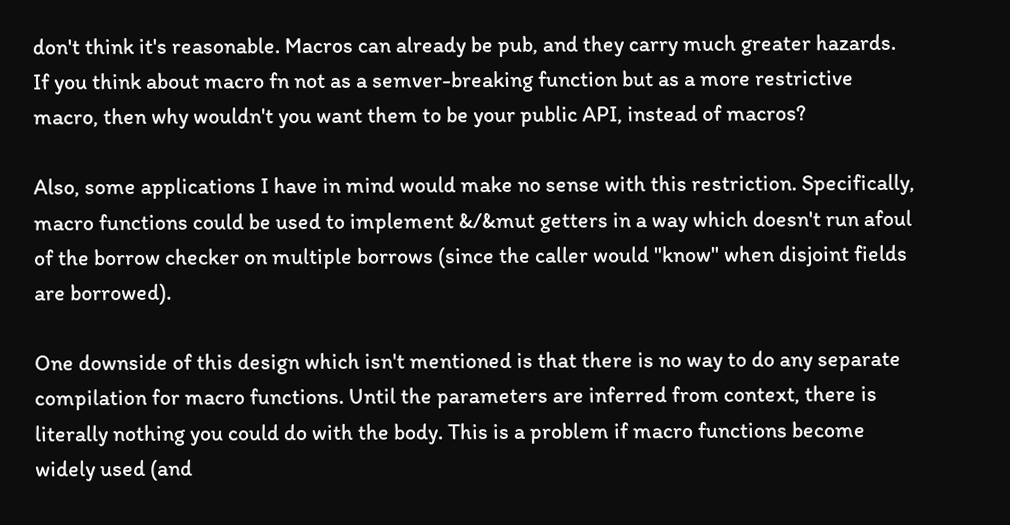don't think it's reasonable. Macros can already be pub, and they carry much greater hazards. If you think about macro fn not as a semver-breaking function but as a more restrictive macro, then why wouldn't you want them to be your public API, instead of macros?

Also, some applications I have in mind would make no sense with this restriction. Specifically, macro functions could be used to implement &/&mut getters in a way which doesn't run afoul of the borrow checker on multiple borrows (since the caller would "know" when disjoint fields are borrowed).

One downside of this design which isn't mentioned is that there is no way to do any separate compilation for macro functions. Until the parameters are inferred from context, there is literally nothing you could do with the body. This is a problem if macro functions become widely used (and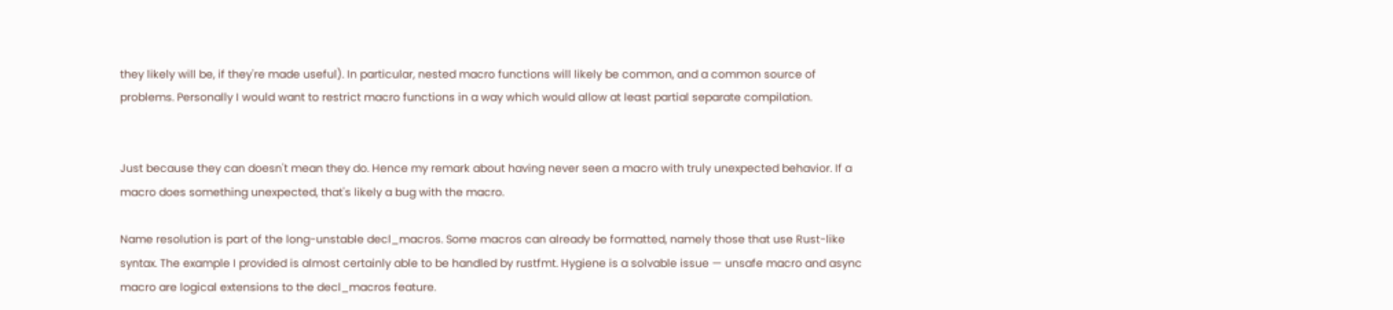they likely will be, if they're made useful). In particular, nested macro functions will likely be common, and a common source of problems. Personally I would want to restrict macro functions in a way which would allow at least partial separate compilation.


Just because they can doesn't mean they do. Hence my remark about having never seen a macro with truly unexpected behavior. If a macro does something unexpected, that's likely a bug with the macro.

Name resolution is part of the long-unstable decl_macros. Some macros can already be formatted, namely those that use Rust-like syntax. The example I provided is almost certainly able to be handled by rustfmt. Hygiene is a solvable issue — unsafe macro and async macro are logical extensions to the decl_macros feature.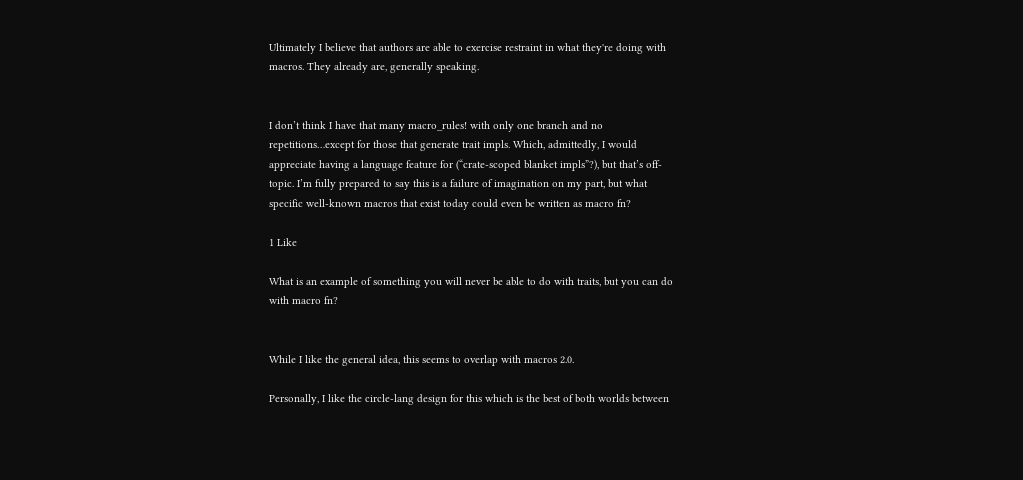Ultimately I believe that authors are able to exercise restraint in what they're doing with macros. They already are, generally speaking.


I don’t think I have that many macro_rules! with only one branch and no repetitions…except for those that generate trait impls. Which, admittedly, I would appreciate having a language feature for (“crate-scoped blanket impls”?), but that’s off-topic. I’m fully prepared to say this is a failure of imagination on my part, but what specific well-known macros that exist today could even be written as macro fn?

1 Like

What is an example of something you will never be able to do with traits, but you can do with macro fn?


While I like the general idea, this seems to overlap with macros 2.0.

Personally, I like the circle-lang design for this which is the best of both worlds between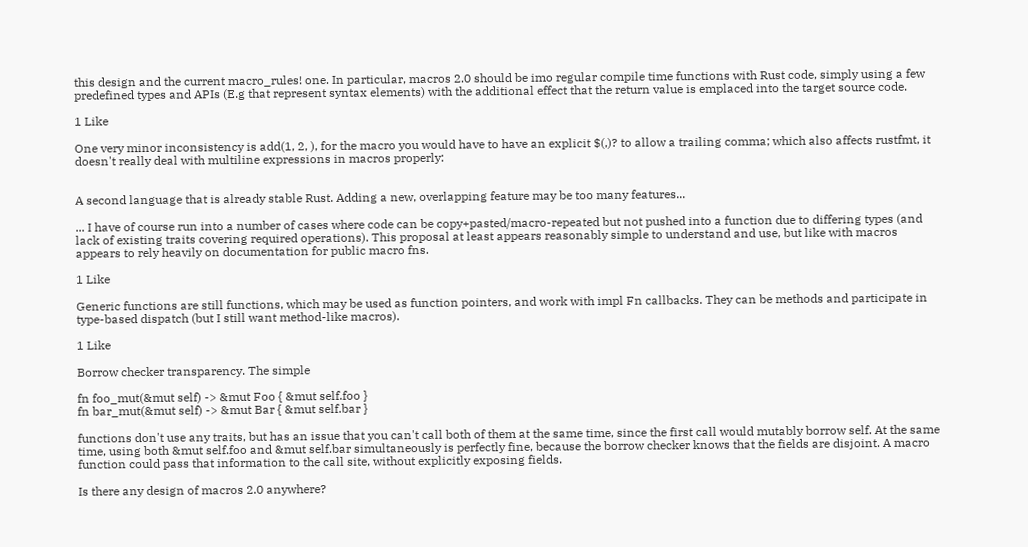this design and the current macro_rules! one. In particular, macros 2.0 should be imo regular compile time functions with Rust code, simply using a few predefined types and APIs (E.g that represent syntax elements) with the additional effect that the return value is emplaced into the target source code.

1 Like

One very minor inconsistency is add(1, 2, ), for the macro you would have to have an explicit $(,)? to allow a trailing comma; which also affects rustfmt, it doesn't really deal with multiline expressions in macros properly:


A second language that is already stable Rust. Adding a new, overlapping feature may be too many features...

... I have of course run into a number of cases where code can be copy+pasted/macro-repeated but not pushed into a function due to differing types (and lack of existing traits covering required operations). This proposal at least appears reasonably simple to understand and use, but like with macros appears to rely heavily on documentation for public macro fns.

1 Like

Generic functions are still functions, which may be used as function pointers, and work with impl Fn callbacks. They can be methods and participate in type-based dispatch (but I still want method-like macros).

1 Like

Borrow checker transparency. The simple

fn foo_mut(&mut self) -> &mut Foo { &mut self.foo }
fn bar_mut(&mut self) -> &mut Bar { &mut self.bar }

functions don't use any traits, but has an issue that you can't call both of them at the same time, since the first call would mutably borrow self. At the same time, using both &mut self.foo and &mut self.bar simultaneously is perfectly fine, because the borrow checker knows that the fields are disjoint. A macro function could pass that information to the call site, without explicitly exposing fields.

Is there any design of macros 2.0 anywhere?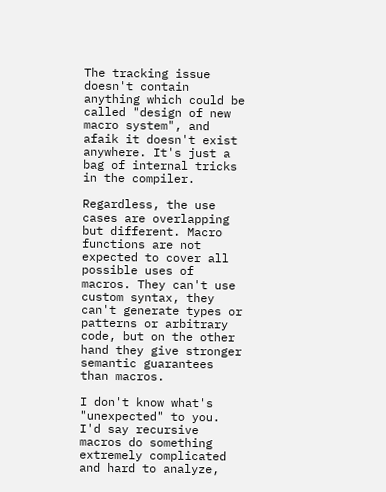The tracking issue doesn't contain anything which could be called "design of new macro system", and afaik it doesn't exist anywhere. It's just a bag of internal tricks in the compiler.

Regardless, the use cases are overlapping but different. Macro functions are not expected to cover all possible uses of macros. They can't use custom syntax, they can't generate types or patterns or arbitrary code, but on the other hand they give stronger semantic guarantees than macros.

I don't know what's "unexpected" to you. I'd say recursive macros do something extremely complicated and hard to analyze,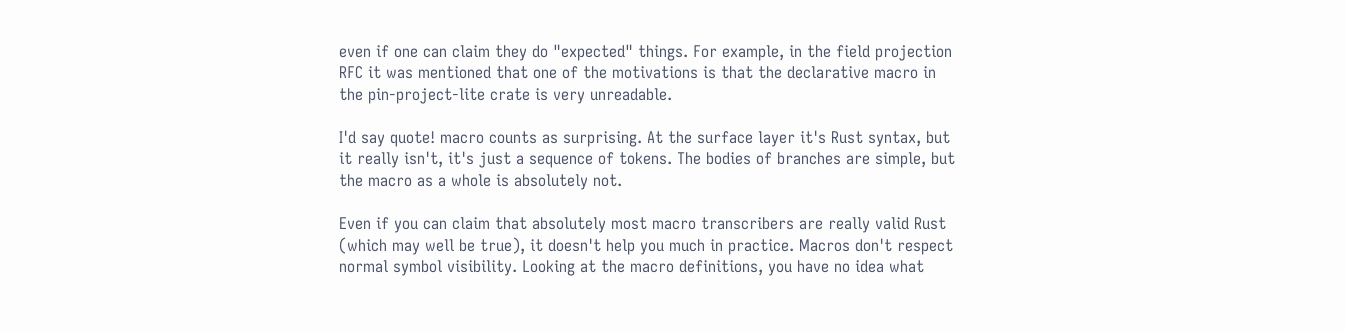even if one can claim they do "expected" things. For example, in the field projection RFC it was mentioned that one of the motivations is that the declarative macro in the pin-project-lite crate is very unreadable.

I'd say quote! macro counts as surprising. At the surface layer it's Rust syntax, but it really isn't, it's just a sequence of tokens. The bodies of branches are simple, but the macro as a whole is absolutely not.

Even if you can claim that absolutely most macro transcribers are really valid Rust (which may well be true), it doesn't help you much in practice. Macros don't respect normal symbol visibility. Looking at the macro definitions, you have no idea what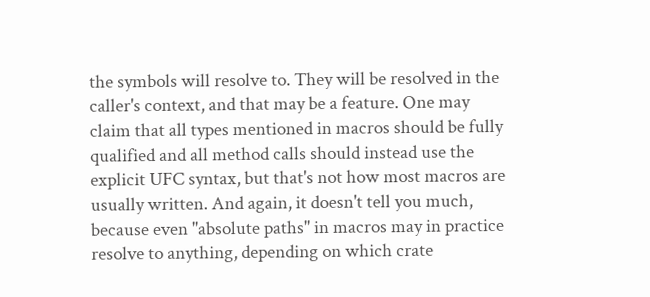the symbols will resolve to. They will be resolved in the caller's context, and that may be a feature. One may claim that all types mentioned in macros should be fully qualified and all method calls should instead use the explicit UFC syntax, but that's not how most macros are usually written. And again, it doesn't tell you much, because even "absolute paths" in macros may in practice resolve to anything, depending on which crate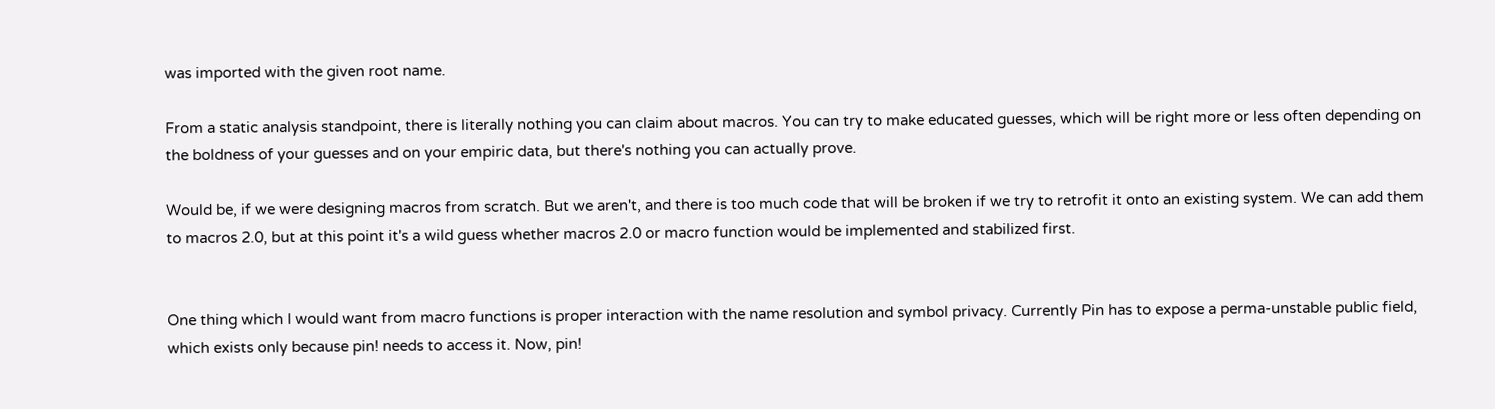was imported with the given root name.

From a static analysis standpoint, there is literally nothing you can claim about macros. You can try to make educated guesses, which will be right more or less often depending on the boldness of your guesses and on your empiric data, but there's nothing you can actually prove.

Would be, if we were designing macros from scratch. But we aren't, and there is too much code that will be broken if we try to retrofit it onto an existing system. We can add them to macros 2.0, but at this point it's a wild guess whether macros 2.0 or macro function would be implemented and stabilized first.


One thing which I would want from macro functions is proper interaction with the name resolution and symbol privacy. Currently Pin has to expose a perma-unstable public field, which exists only because pin! needs to access it. Now, pin!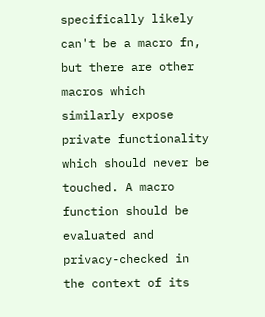specifically likely can't be a macro fn, but there are other macros which similarly expose private functionality which should never be touched. A macro function should be evaluated and privacy-checked in the context of its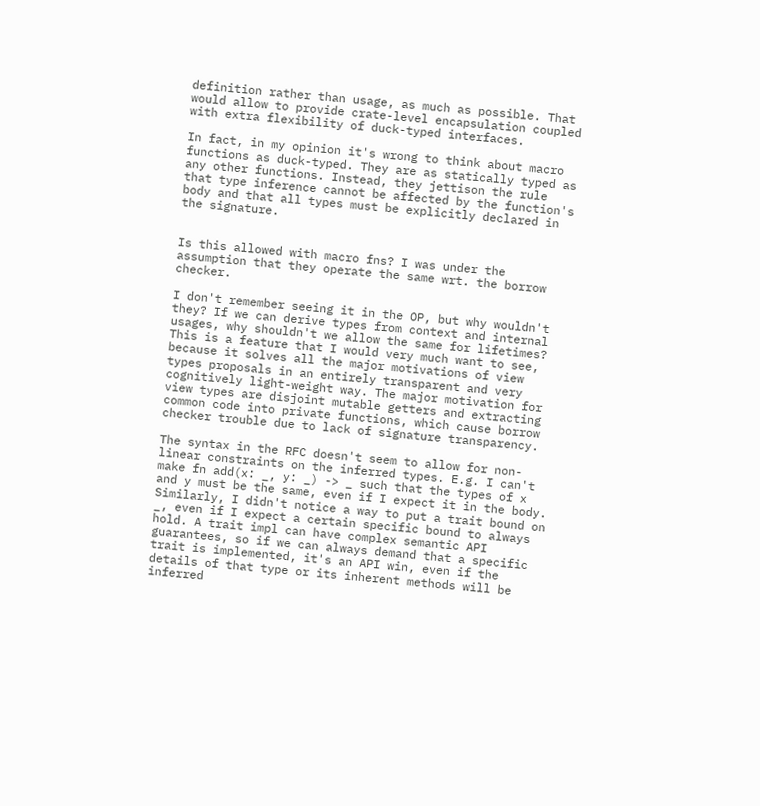definition rather than usage, as much as possible. That would allow to provide crate-level encapsulation coupled with extra flexibility of duck-typed interfaces.

In fact, in my opinion it's wrong to think about macro functions as duck-typed. They are as statically typed as any other functions. Instead, they jettison the rule that type inference cannot be affected by the function's body and that all types must be explicitly declared in the signature.


Is this allowed with macro fns? I was under the assumption that they operate the same wrt. the borrow checker.

I don't remember seeing it in the OP, but why wouldn't they? If we can derive types from context and internal usages, why shouldn't we allow the same for lifetimes? This is a feature that I would very much want to see, because it solves all the major motivations of view types proposals in an entirely transparent and very cognitively light-weight way. The major motivation for view types are disjoint mutable getters and extracting common code into private functions, which cause borrow checker trouble due to lack of signature transparency.

The syntax in the RFC doesn't seem to allow for non-linear constraints on the inferred types. E.g. I can't make fn add(x: _, y: _) -> _ such that the types of x and y must be the same, even if I expect it in the body. Similarly, I didn't notice a way to put a trait bound on _, even if I expect a certain specific bound to always hold. A trait impl can have complex semantic API guarantees, so if we can always demand that a specific trait is implemented, it's an API win, even if the details of that type or its inherent methods will be inferred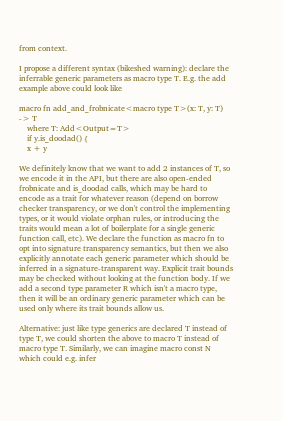from context.

I propose a different syntax (bikeshed warning): declare the inferrable generic parameters as macro type T. E.g. the add example above could look like

macro fn add_and_frobnicate<macro type T>(x: T, y: T) -> T
    where T: Add<Output=T>
    if y.is_doodad() {
    x + y

We definitely know that we want to add 2 instances of T, so we encode it in the API, but there are also open-ended frobnicate and is_doodad calls, which may be hard to encode as a trait for whatever reason (depend on borrow checker transparency, or we don't control the implementing types, or it would violate orphan rules, or introducing the traits would mean a lot of boilerplate for a single generic function call, etc). We declare the function as macro fn to opt into signature transparency semantics, but then we also explicitly annotate each generic parameter which should be inferred in a signature-transparent way. Explicit trait bounds may be checked without looking at the function body. If we add a second type parameter R which isn't a macro type, then it will be an ordinary generic parameter which can be used only where its trait bounds allow us.

Alternative: just like type generics are declared T instead of type T, we could shorten the above to macro T instead of macro type T. Similarly, we can imagine macro const N which could e.g. infer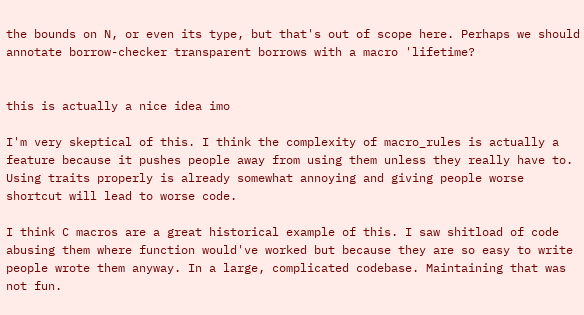the bounds on N, or even its type, but that's out of scope here. Perhaps we should annotate borrow-checker transparent borrows with a macro 'lifetime?


this is actually a nice idea imo

I'm very skeptical of this. I think the complexity of macro_rules is actually a feature because it pushes people away from using them unless they really have to. Using traits properly is already somewhat annoying and giving people worse shortcut will lead to worse code.

I think C macros are a great historical example of this. I saw shitload of code abusing them where function would've worked but because they are so easy to write people wrote them anyway. In a large, complicated codebase. Maintaining that was not fun.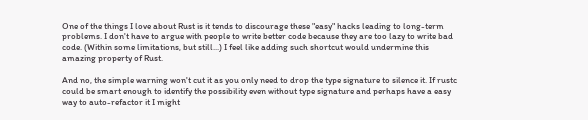One of the things I love about Rust is it tends to discourage these "easy" hacks leading to long-term problems. I don't have to argue with people to write better code because they are too lazy to write bad code. (Within some limitations, but still...) I feel like adding such shortcut would undermine this amazing property of Rust.

And no, the simple warning won't cut it as you only need to drop the type signature to silence it. If rustc could be smart enough to identify the possibility even without type signature and perhaps have a easy way to auto-refactor it I might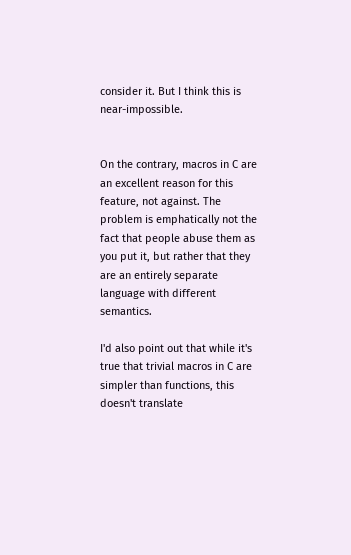consider it. But I think this is near-impossible.


On the contrary, macros in C are an excellent reason for this feature, not against. The problem is emphatically not the fact that people abuse them as you put it, but rather that they are an entirely separate language with different semantics.

I'd also point out that while it's true that trivial macros in C are simpler than functions, this doesn't translate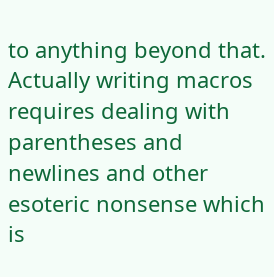to anything beyond that. Actually writing macros requires dealing with parentheses and newlines and other esoteric nonsense which is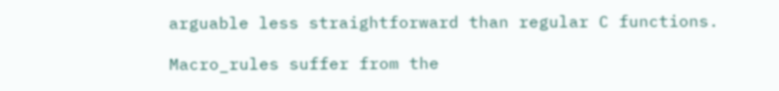arguable less straightforward than regular C functions.

Macro_rules suffer from the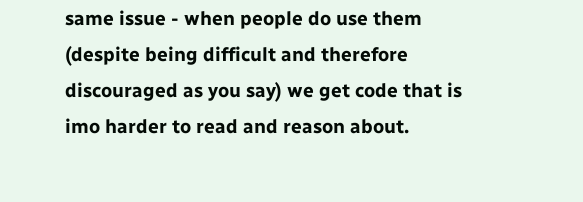same issue - when people do use them (despite being difficult and therefore discouraged as you say) we get code that is imo harder to read and reason about.